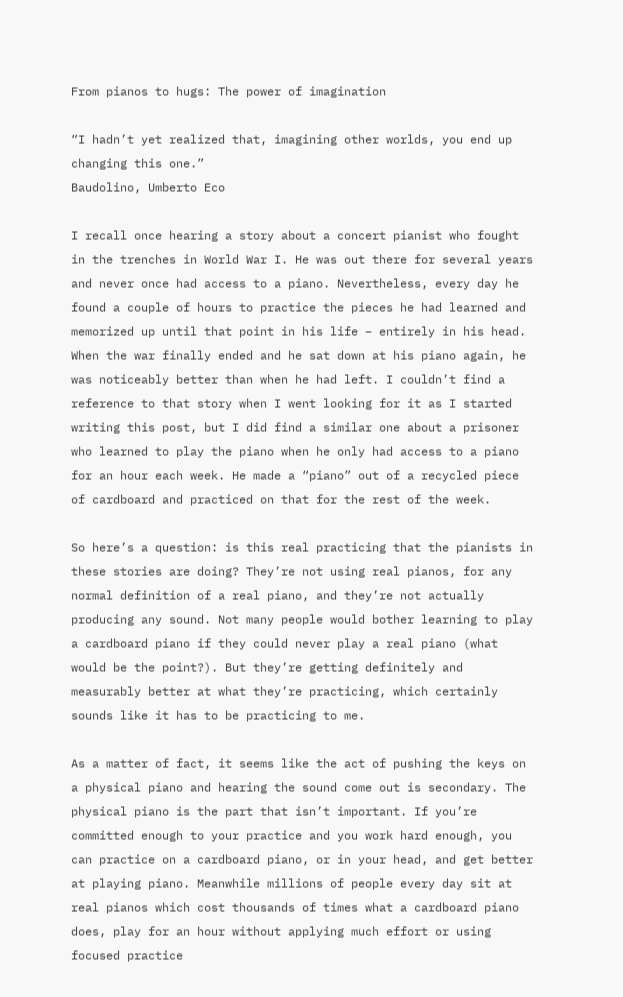From pianos to hugs: The power of imagination

“I hadn’t yet realized that, imagining other worlds, you end up changing this one.”
Baudolino, Umberto Eco

I recall once hearing a story about a concert pianist who fought in the trenches in World War I. He was out there for several years and never once had access to a piano. Nevertheless, every day he found a couple of hours to practice the pieces he had learned and memorized up until that point in his life – entirely in his head. When the war finally ended and he sat down at his piano again, he was noticeably better than when he had left. I couldn’t find a reference to that story when I went looking for it as I started writing this post, but I did find a similar one about a prisoner who learned to play the piano when he only had access to a piano for an hour each week. He made a “piano” out of a recycled piece of cardboard and practiced on that for the rest of the week.

So here’s a question: is this real practicing that the pianists in these stories are doing? They’re not using real pianos, for any normal definition of a real piano, and they’re not actually producing any sound. Not many people would bother learning to play a cardboard piano if they could never play a real piano (what would be the point?). But they’re getting definitely and measurably better at what they’re practicing, which certainly sounds like it has to be practicing to me.

As a matter of fact, it seems like the act of pushing the keys on a physical piano and hearing the sound come out is secondary. The physical piano is the part that isn’t important. If you’re committed enough to your practice and you work hard enough, you can practice on a cardboard piano, or in your head, and get better at playing piano. Meanwhile millions of people every day sit at real pianos which cost thousands of times what a cardboard piano does, play for an hour without applying much effort or using focused practice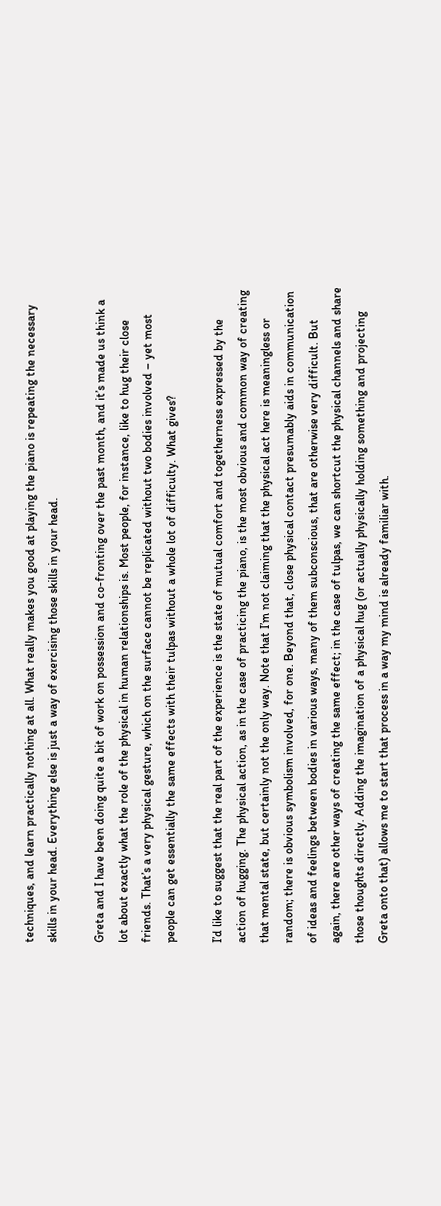techniques, and learn practically nothing at all. What really makes you good at playing the piano is repeating the necessary skills in your head. Everything else is just a way of exercising those skills in your head.

Greta and I have been doing quite a bit of work on possession and co-fronting over the past month, and it’s made us think a lot about exactly what the role of the physical in human relationships is. Most people, for instance, like to hug their close friends. That’s a very physical gesture, which on the surface cannot be replicated without two bodies involved – yet most people can get essentially the same effects with their tulpas without a whole lot of difficulty. What gives?

I’d like to suggest that the real part of the experience is the state of mutual comfort and togetherness expressed by the action of hugging. The physical action, as in the case of practicing the piano, is the most obvious and common way of creating that mental state, but certainly not the only way. Note that I’m not claiming that the physical act here is meaningless or random; there is obvious symbolism involved, for one. Beyond that, close physical contact presumably aids in communication of ideas and feelings between bodies in various ways, many of them subconscious, that are otherwise very difficult. But again, there are other ways of creating the same effect; in the case of tulpas, we can shortcut the physical channels and share those thoughts directly. Adding the imagination of a physical hug (or actually physically holding something and projecting Greta onto that) allows me to start that process in a way my mind is already familiar with.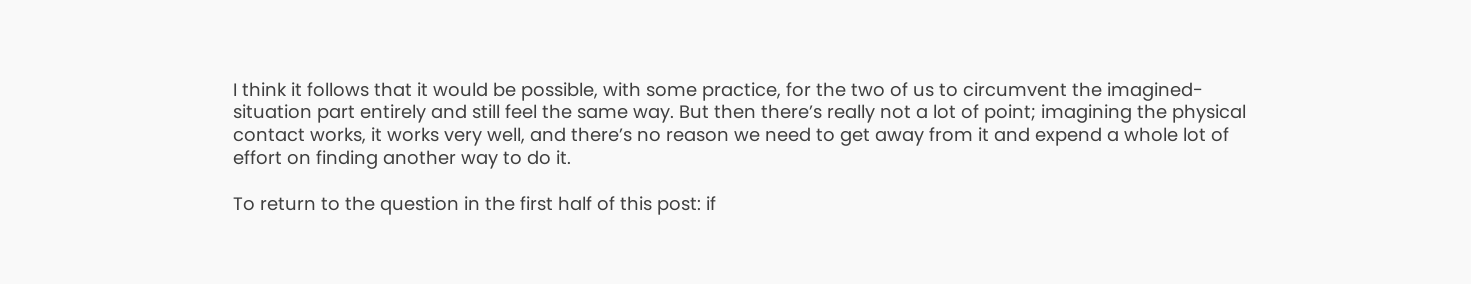I think it follows that it would be possible, with some practice, for the two of us to circumvent the imagined-situation part entirely and still feel the same way. But then there’s really not a lot of point; imagining the physical contact works, it works very well, and there’s no reason we need to get away from it and expend a whole lot of effort on finding another way to do it.

To return to the question in the first half of this post: if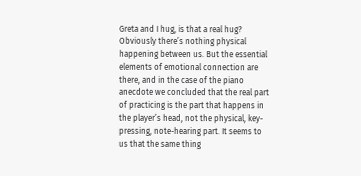Greta and I hug, is that a real hug? Obviously there’s nothing physical happening between us. But the essential elements of emotional connection are there, and in the case of the piano anecdote we concluded that the real part of practicing is the part that happens in the player’s head, not the physical, key-pressing, note-hearing part. It seems to us that the same thing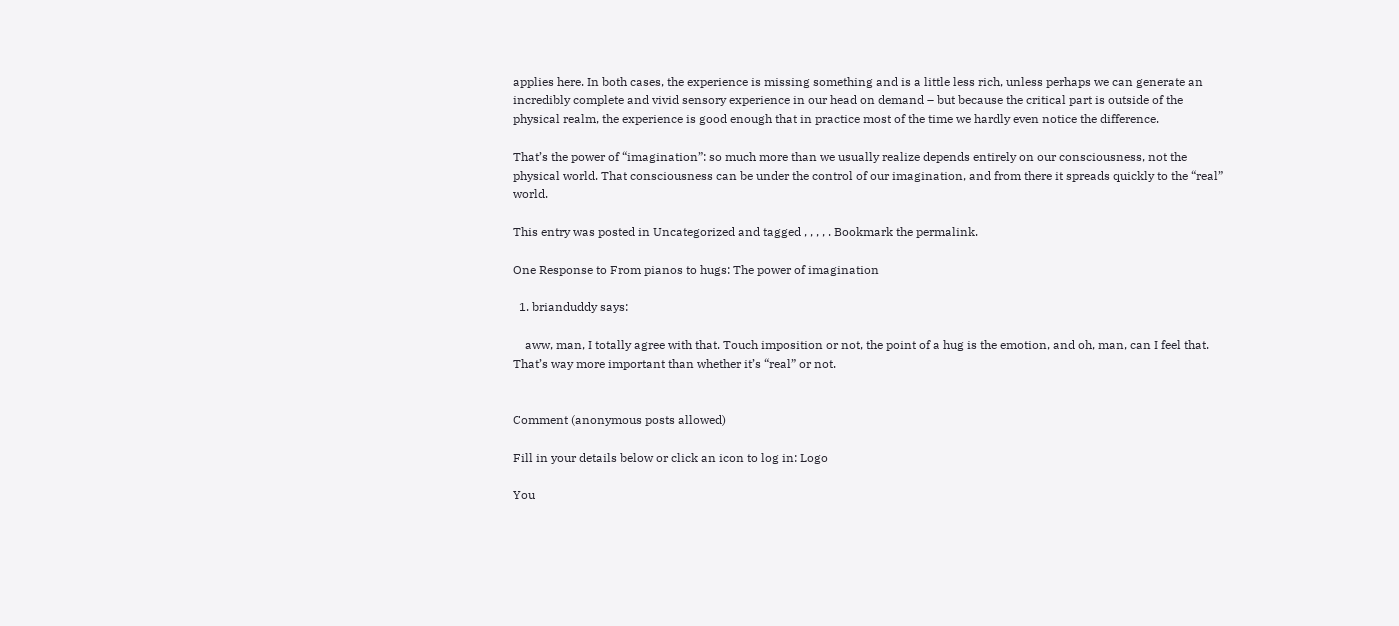applies here. In both cases, the experience is missing something and is a little less rich, unless perhaps we can generate an incredibly complete and vivid sensory experience in our head on demand – but because the critical part is outside of the physical realm, the experience is good enough that in practice most of the time we hardly even notice the difference.

That’s the power of “imagination”: so much more than we usually realize depends entirely on our consciousness, not the physical world. That consciousness can be under the control of our imagination, and from there it spreads quickly to the “real” world.

This entry was posted in Uncategorized and tagged , , , , . Bookmark the permalink.

One Response to From pianos to hugs: The power of imagination

  1. brianduddy says:

    aww, man, I totally agree with that. Touch imposition or not, the point of a hug is the emotion, and oh, man, can I feel that. That’s way more important than whether it’s “real” or not.


Comment (anonymous posts allowed)

Fill in your details below or click an icon to log in: Logo

You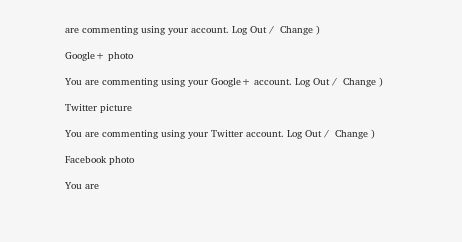are commenting using your account. Log Out /  Change )

Google+ photo

You are commenting using your Google+ account. Log Out /  Change )

Twitter picture

You are commenting using your Twitter account. Log Out /  Change )

Facebook photo

You are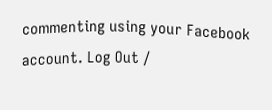commenting using your Facebook account. Log Out /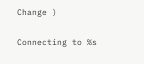Change )

Connecting to %s